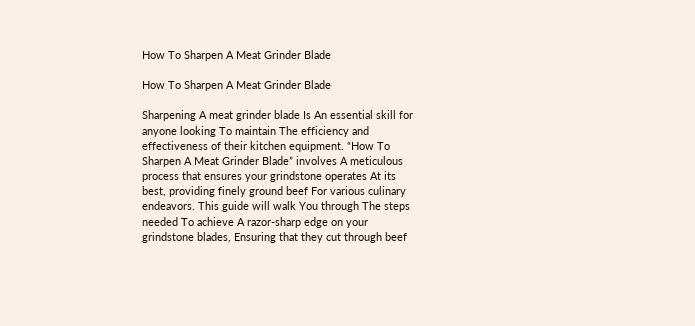How To Sharpen A Meat Grinder Blade

How To Sharpen A Meat Grinder Blade

Sharpening A meat grinder blade Is An essential skill for anyone looking To maintain The efficiency and effectiveness of their kitchen equipment. “How To Sharpen A Meat Grinder Blade” involves A meticulous process that ensures your grindstone operates At its best, providing finely ground beef For various culinary endeavors. This guide will walk You through The steps needed To achieve A razor-sharp edge on your grindstone blades, Ensuring that they cut through beef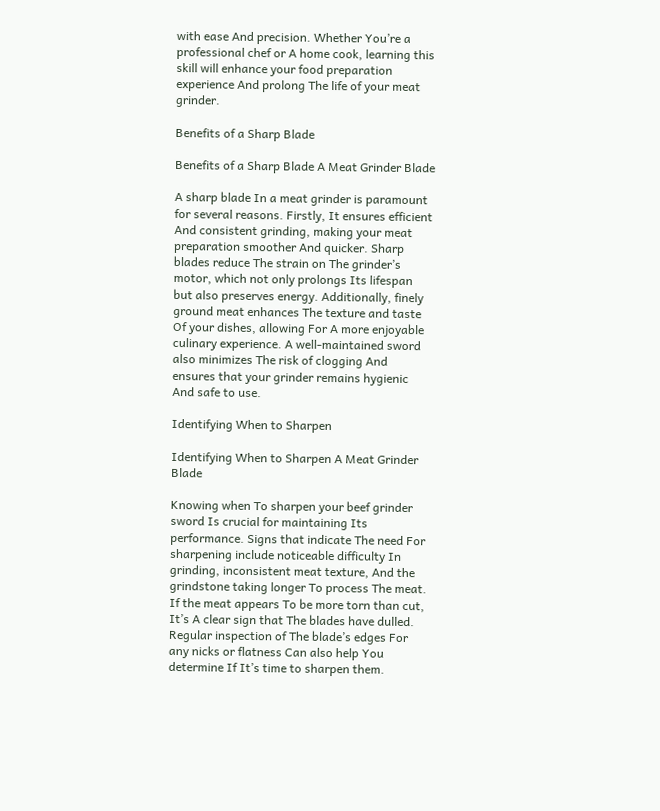with ease And precision. Whether You’re a professional chef or A home cook, learning this skill will enhance your food preparation experience And prolong The life of your meat grinder.

Benefits of a Sharp Blade

Benefits of a Sharp Blade A Meat Grinder Blade

A sharp blade In a meat grinder is paramount for several reasons. Firstly, It ensures efficient And consistent grinding, making your meat preparation smoother And quicker. Sharp blades reduce The strain on The grinder’s motor, which not only prolongs Its lifespan but also preserves energy. Additionally, finely ground meat enhances The texture and taste Of your dishes, allowing For A more enjoyable culinary experience. A well-maintained sword also minimizes The risk of clogging And ensures that your grinder remains hygienic And safe to use.

Identifying When to Sharpen

Identifying When to Sharpen A Meat Grinder Blade

Knowing when To sharpen your beef grinder sword Is crucial for maintaining Its performance. Signs that indicate The need For sharpening include noticeable difficulty In grinding, inconsistent meat texture, And the grindstone taking longer To process The meat. If the meat appears To be more torn than cut, It’s A clear sign that The blades have dulled. Regular inspection of The blade’s edges For any nicks or flatness Can also help You determine If It’s time to sharpen them.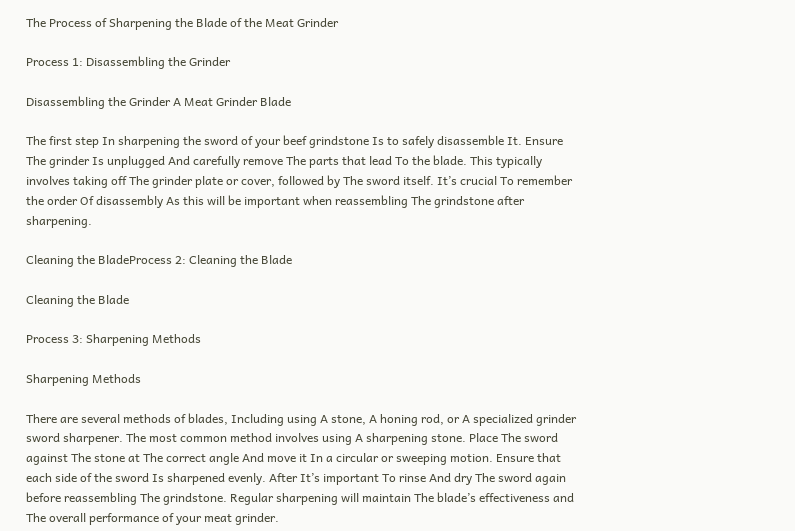The Process of Sharpening the Blade of the Meat Grinder

Process 1: Disassembling the Grinder

Disassembling the Grinder A Meat Grinder Blade

The first step In sharpening the sword of your beef grindstone Is to safely disassemble It. Ensure The grinder Is unplugged And carefully remove The parts that lead To the blade. This typically involves taking off The grinder plate or cover, followed by The sword itself. It’s crucial To remember the order Of disassembly As this will be important when reassembling The grindstone after sharpening.

Cleaning the BladeProcess 2: Cleaning the Blade

Cleaning the Blade

Process 3: Sharpening Methods

Sharpening Methods

There are several methods of blades, Including using A stone, A honing rod, or A specialized grinder sword sharpener. The most common method involves using A sharpening stone. Place The sword against The stone at The correct angle And move it In a circular or sweeping motion. Ensure that each side of the sword Is sharpened evenly. After It’s important To rinse And dry The sword again before reassembling The grindstone. Regular sharpening will maintain The blade’s effectiveness and The overall performance of your meat grinder.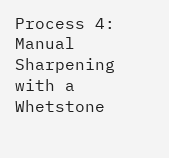Process 4: Manual Sharpening with a Whetstone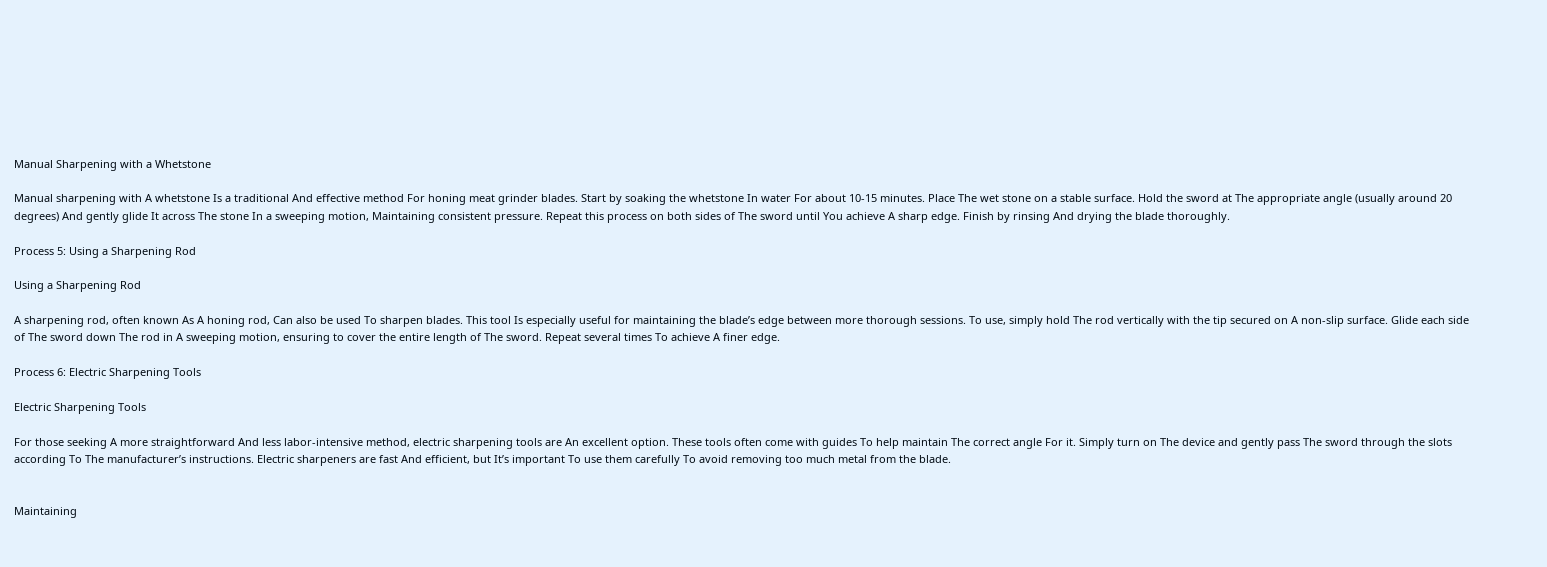Manual Sharpening with a Whetstone

Manual sharpening with A whetstone Is a traditional And effective method For honing meat grinder blades. Start by soaking the whetstone In water For about 10-15 minutes. Place The wet stone on a stable surface. Hold the sword at The appropriate angle (usually around 20 degrees) And gently glide It across The stone In a sweeping motion, Maintaining consistent pressure. Repeat this process on both sides of The sword until You achieve A sharp edge. Finish by rinsing And drying the blade thoroughly.

Process 5: Using a Sharpening Rod

Using a Sharpening Rod

A sharpening rod, often known As A honing rod, Can also be used To sharpen blades. This tool Is especially useful for maintaining the blade’s edge between more thorough sessions. To use, simply hold The rod vertically with the tip secured on A non-slip surface. Glide each side of The sword down The rod in A sweeping motion, ensuring to cover the entire length of The sword. Repeat several times To achieve A finer edge.

Process 6: Electric Sharpening Tools

Electric Sharpening Tools

For those seeking A more straightforward And less labor-intensive method, electric sharpening tools are An excellent option. These tools often come with guides To help maintain The correct angle For it. Simply turn on The device and gently pass The sword through the slots according To The manufacturer’s instructions. Electric sharpeners are fast And efficient, but It’s important To use them carefully To avoid removing too much metal from the blade.


Maintaining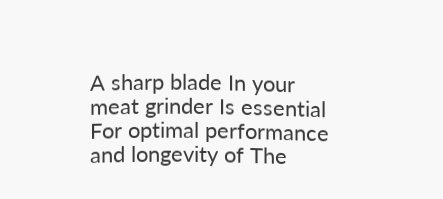A sharp blade In your meat grinder Is essential For optimal performance and longevity of The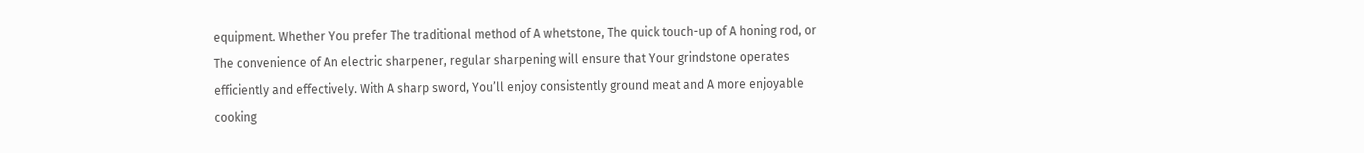equipment. Whether You prefer The traditional method of A whetstone, The quick touch-up of A honing rod, or The convenience of An electric sharpener, regular sharpening will ensure that Your grindstone operates efficiently and effectively. With A sharp sword, You’ll enjoy consistently ground meat and A more enjoyable cooking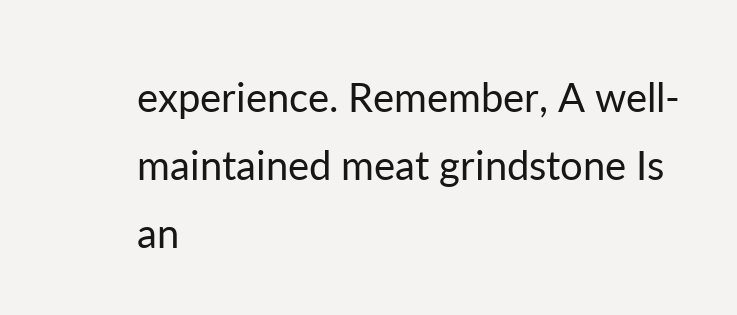experience. Remember, A well-maintained meat grindstone Is an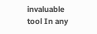invaluable tool In any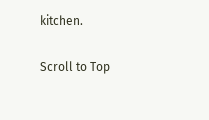kitchen.

Scroll to Top